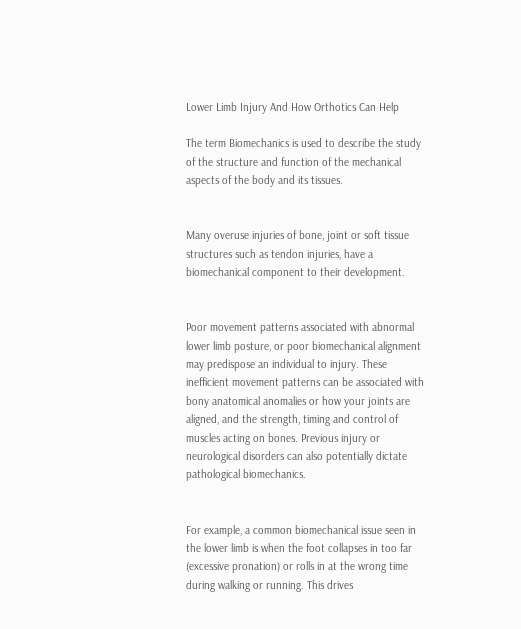Lower Limb Injury And How Orthotics Can Help

The term Biomechanics is used to describe the study of the structure and function of the mechanical aspects of the body and its tissues.


Many overuse injuries of bone, joint or soft tissue structures such as tendon injuries, have a biomechanical component to their development.


Poor movement patterns associated with abnormal lower limb posture, or poor biomechanical alignment may predispose an individual to injury. These inefficient movement patterns can be associated with bony anatomical anomalies or how your joints are aligned, and the strength, timing and control of muscles acting on bones. Previous injury or neurological disorders can also potentially dictate pathological biomechanics.


For example, a common biomechanical issue seen in the lower limb is when the foot collapses in too far (excessive pronation) or rolls in at the wrong time during walking or running. This drives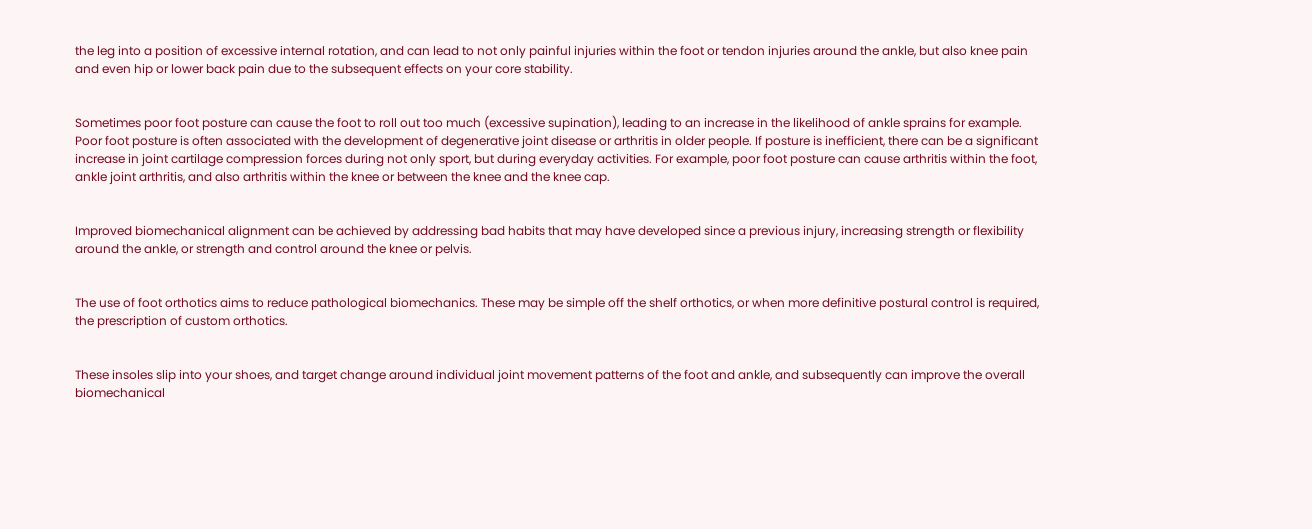the leg into a position of excessive internal rotation, and can lead to not only painful injuries within the foot or tendon injuries around the ankle, but also knee pain and even hip or lower back pain due to the subsequent effects on your core stability.


Sometimes poor foot posture can cause the foot to roll out too much (excessive supination), leading to an increase in the likelihood of ankle sprains for example. Poor foot posture is often associated with the development of degenerative joint disease or arthritis in older people. If posture is inefficient, there can be a significant increase in joint cartilage compression forces during not only sport, but during everyday activities. For example, poor foot posture can cause arthritis within the foot, ankle joint arthritis, and also arthritis within the knee or between the knee and the knee cap.


Improved biomechanical alignment can be achieved by addressing bad habits that may have developed since a previous injury, increasing strength or flexibility around the ankle, or strength and control around the knee or pelvis.


The use of foot orthotics aims to reduce pathological biomechanics. These may be simple off the shelf orthotics, or when more definitive postural control is required, the prescription of custom orthotics.


These insoles slip into your shoes, and target change around individual joint movement patterns of the foot and ankle, and subsequently can improve the overall biomechanical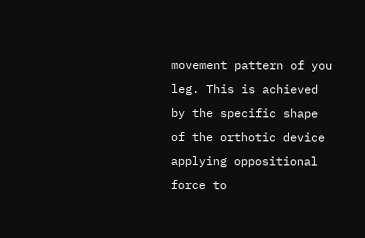movement pattern of you leg. This is achieved by the specific shape of the orthotic device applying oppositional force to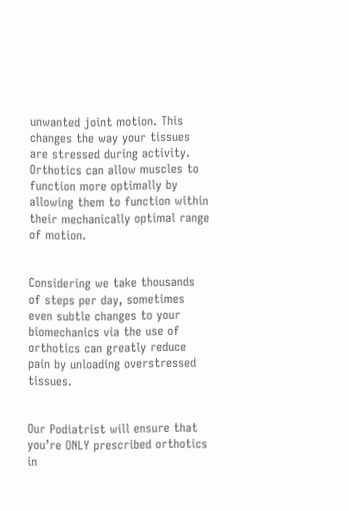unwanted joint motion. This changes the way your tissues are stressed during activity. Orthotics can allow muscles to function more optimally by allowing them to function within their mechanically optimal range of motion.


Considering we take thousands of steps per day, sometimes even subtle changes to your biomechanics via the use of orthotics can greatly reduce pain by unloading overstressed tissues.


Our Podiatrist will ensure that you’re ONLY prescribed orthotics in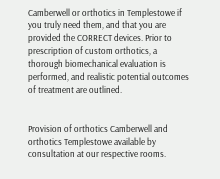Camberwell or orthotics in Templestowe if you truly need them, and that you are provided the CORRECT devices. Prior to prescription of custom orthotics, a thorough biomechanical evaluation is performed, and realistic potential outcomes of treatment are outlined.


Provision of orthotics Camberwell and orthotics Templestowe available by consultation at our respective rooms.